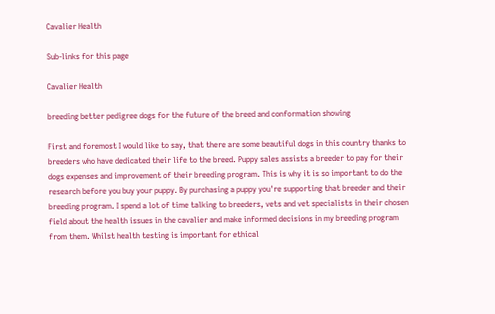Cavalier Health

Sub-links for this page

Cavalier Health

breeding better pedigree dogs for the future of the breed and conformation showing

First and foremost I would like to say, that there are some beautiful dogs in this country thanks to breeders who have dedicated their life to the breed. Puppy sales assists a breeder to pay for their dogs expenses and improvement of their breeding program. This is why it is so important to do the research before you buy your puppy. By purchasing a puppy you're supporting that breeder and their breeding program. I spend a lot of time talking to breeders, vets and vet specialists in their chosen field about the health issues in the cavalier and make informed decisions in my breeding program from them. Whilst health testing is important for ethical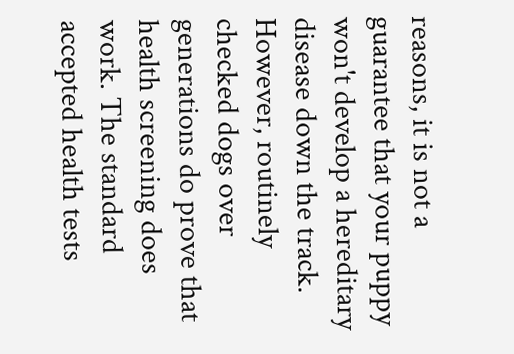reasons, it is not a guarantee that your puppy won't develop a hereditary disease down the track. However, routinely checked dogs over generations do prove that health screening does work. The standard accepted health tests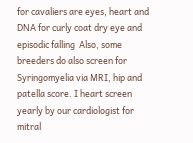for cavaliers are eyes, heart and DNA for curly coat dry eye and episodic falling  Also, some breeders do also screen for Syringomyelia via MRI, hip and patella score. I heart screen yearly by our cardiologist for mitral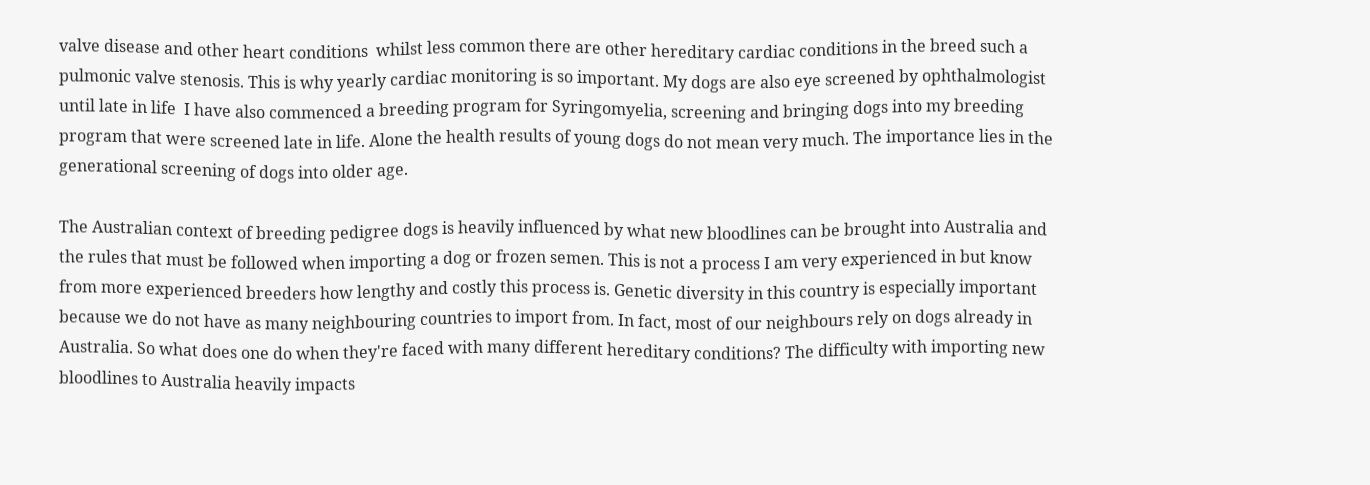valve disease and other heart conditions  whilst less common there are other hereditary cardiac conditions in the breed such a pulmonic valve stenosis. This is why yearly cardiac monitoring is so important. My dogs are also eye screened by ophthalmologist until late in life  I have also commenced a breeding program for Syringomyelia, screening and bringing dogs into my breeding program that were screened late in life. Alone the health results of young dogs do not mean very much. The importance lies in the generational screening of dogs into older age.

The Australian context of breeding pedigree dogs is heavily influenced by what new bloodlines can be brought into Australia and the rules that must be followed when importing a dog or frozen semen. This is not a process I am very experienced in but know from more experienced breeders how lengthy and costly this process is. Genetic diversity in this country is especially important because we do not have as many neighbouring countries to import from. In fact, most of our neighbours rely on dogs already in Australia. So what does one do when they're faced with many different hereditary conditions? The difficulty with importing new bloodlines to Australia heavily impacts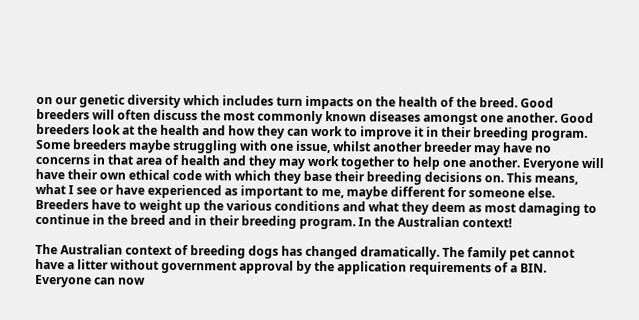on our genetic diversity which includes turn impacts on the health of the breed. Good breeders will often discuss the most commonly known diseases amongst one another. Good breeders look at the health and how they can work to improve it in their breeding program. Some breeders maybe struggling with one issue, whilst another breeder may have no concerns in that area of health and they may work together to help one another. Everyone will have their own ethical code with which they base their breeding decisions on. This means, what I see or have experienced as important to me, maybe different for someone else. Breeders have to weight up the various conditions and what they deem as most damaging to continue in the breed and in their breeding program. In the Australian context!

The Australian context of breeding dogs has changed dramatically. The family pet cannot have a litter without government approval by the application requirements of a BIN. Everyone can now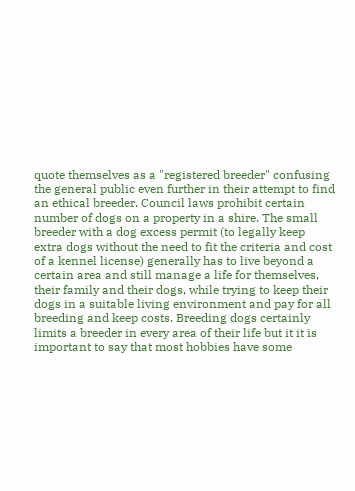quote themselves as a "registered breeder" confusing the general public even further in their attempt to find an ethical breeder. Council laws prohibit certain number of dogs on a property in a shire. The small breeder with a dog excess permit (to legally keep extra dogs without the need to fit the criteria and cost of a kennel license) generally has to live beyond a certain area and still manage a life for themselves, their family and their dogs, while trying to keep their dogs in a suitable living environment and pay for all breeding and keep costs. Breeding dogs certainly limits a breeder in every area of their life but it it is important to say that most hobbies have some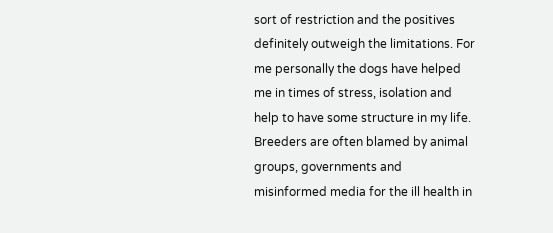sort of restriction and the positives definitely outweigh the limitations. For me personally the dogs have helped me in times of stress, isolation and help to have some structure in my life. Breeders are often blamed by animal groups, governments and misinformed media for the ill health in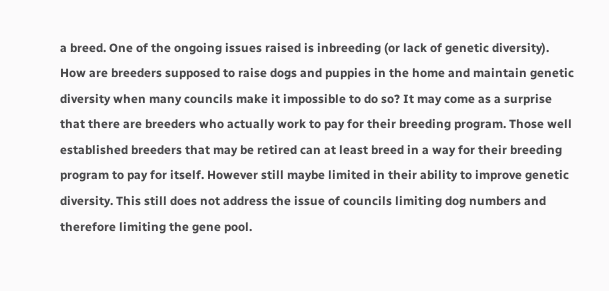a breed. One of the ongoing issues raised is inbreeding (or lack of genetic diversity). How are breeders supposed to raise dogs and puppies in the home and maintain genetic diversity when many councils make it impossible to do so? It may come as a surprise that there are breeders who actually work to pay for their breeding program. Those well established breeders that may be retired can at least breed in a way for their breeding program to pay for itself. However still maybe limited in their ability to improve genetic diversity. This still does not address the issue of councils limiting dog numbers and therefore limiting the gene pool.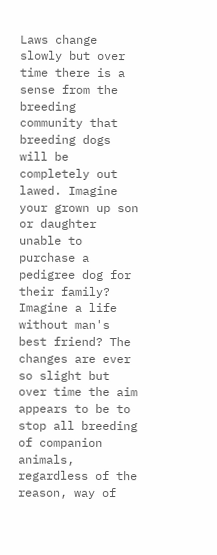Laws change slowly but over time there is a sense from the breeding community that breeding dogs will be completely out lawed. Imagine your grown up son or daughter unable to purchase a pedigree dog for their family? Imagine a life without man's best friend? The changes are ever so slight but over time the aim appears to be to stop all breeding of companion animals, regardless of the reason, way of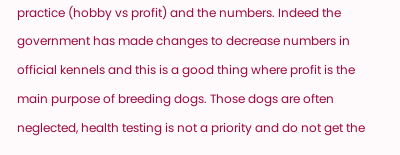practice (hobby vs profit) and the numbers. Indeed the government has made changes to decrease numbers in official kennels and this is a good thing where profit is the main purpose of breeding dogs. Those dogs are often neglected, health testing is not a priority and do not get the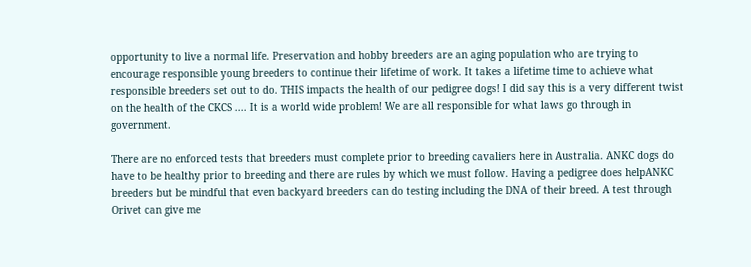opportunity to live a normal life. Preservation and hobby breeders are an aging population who are trying to encourage responsible young breeders to continue their lifetime of work. It takes a lifetime time to achieve what responsible breeders set out to do. THIS impacts the health of our pedigree dogs! I did say this is a very different twist on the health of the CKCS .... It is a world wide problem! We are all responsible for what laws go through in government.

There are no enforced tests that breeders must complete prior to breeding cavaliers here in Australia. ANKC dogs do have to be healthy prior to breeding and there are rules by which we must follow. Having a pedigree does helpANKC breeders but be mindful that even backyard breeders can do testing including the DNA of their breed. A test through Orivet can give me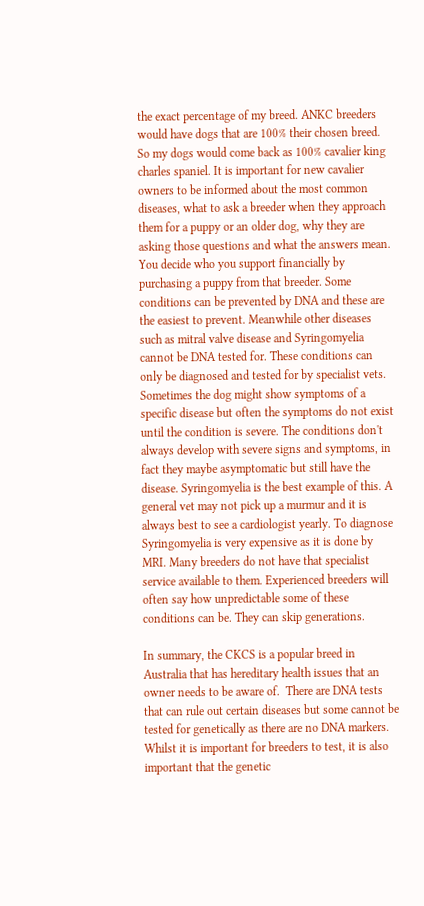the exact percentage of my breed. ANKC breeders would have dogs that are 100% their chosen breed. So my dogs would come back as 100% cavalier king charles spaniel. It is important for new cavalier owners to be informed about the most common diseases, what to ask a breeder when they approach them for a puppy or an older dog, why they are asking those questions and what the answers mean. You decide who you support financially by purchasing a puppy from that breeder. Some conditions can be prevented by DNA and these are the easiest to prevent. Meanwhile other diseases such as mitral valve disease and Syringomyelia cannot be DNA tested for. These conditions can only be diagnosed and tested for by specialist vets. Sometimes the dog might show symptoms of a specific disease but often the symptoms do not exist until the condition is severe. The conditions don't always develop with severe signs and symptoms, in fact they maybe asymptomatic but still have the disease. Syringomyelia is the best example of this. A general vet may not pick up a murmur and it is always best to see a cardiologist yearly. To diagnose Syringomyelia is very expensive as it is done by MRI. Many breeders do not have that specialist service available to them. Experienced breeders will often say how unpredictable some of these conditions can be. They can skip generations.

In summary, the CKCS is a popular breed in Australia that has hereditary health issues that an owner needs to be aware of.  There are DNA tests that can rule out certain diseases but some cannot be tested for genetically as there are no DNA markers. Whilst it is important for breeders to test, it is also important that the genetic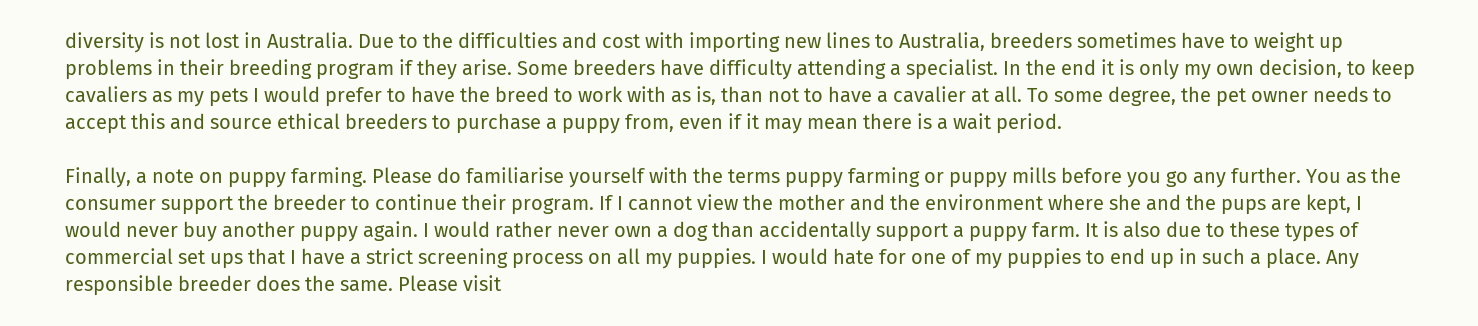diversity is not lost in Australia. Due to the difficulties and cost with importing new lines to Australia, breeders sometimes have to weight up problems in their breeding program if they arise. Some breeders have difficulty attending a specialist. In the end it is only my own decision, to keep cavaliers as my pets I would prefer to have the breed to work with as is, than not to have a cavalier at all. To some degree, the pet owner needs to accept this and source ethical breeders to purchase a puppy from, even if it may mean there is a wait period.

Finally, a note on puppy farming. Please do familiarise yourself with the terms puppy farming or puppy mills before you go any further. You as the consumer support the breeder to continue their program. If I cannot view the mother and the environment where she and the pups are kept, I would never buy another puppy again. I would rather never own a dog than accidentally support a puppy farm. It is also due to these types of commercial set ups that I have a strict screening process on all my puppies. I would hate for one of my puppies to end up in such a place. Any responsible breeder does the same. Please visit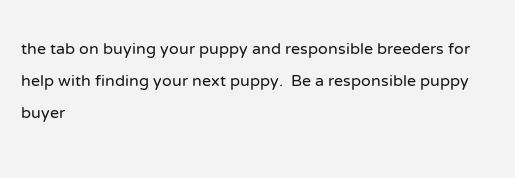the tab on buying your puppy and responsible breeders for help with finding your next puppy.  Be a responsible puppy buyer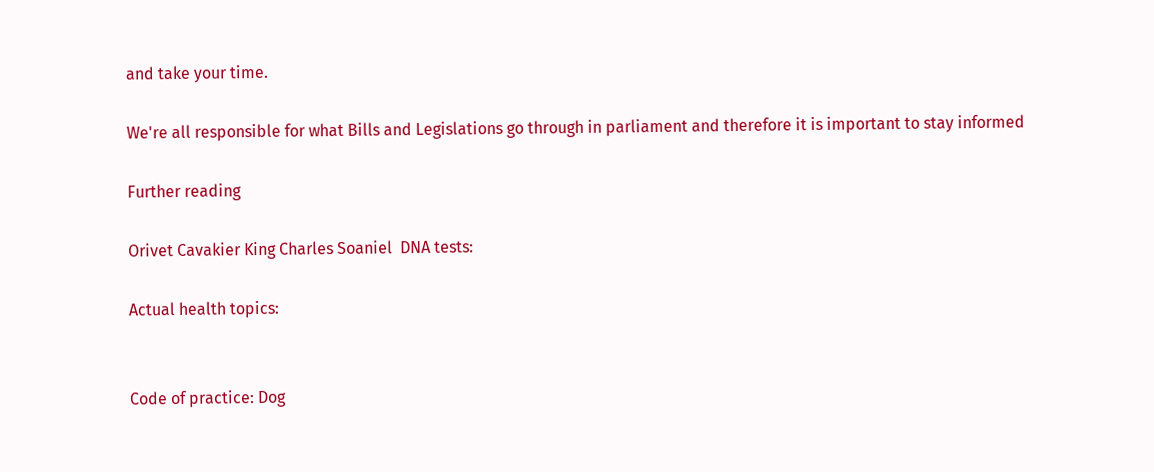and take your time.

We're all responsible for what Bills and Legislations go through in parliament and therefore it is important to stay informed

Further reading

Orivet Cavakier King Charles Soaniel  DNA tests:

Actual health topics:


Code of practice: Dog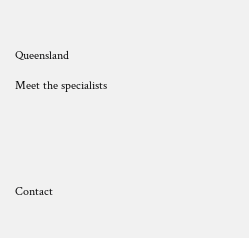Queensland

Meet the specialists






Contact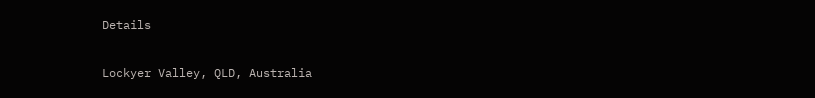Details

Lockyer Valley, QLD, Australia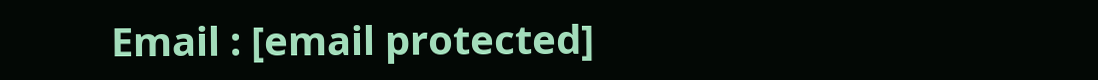Email : [email protected]